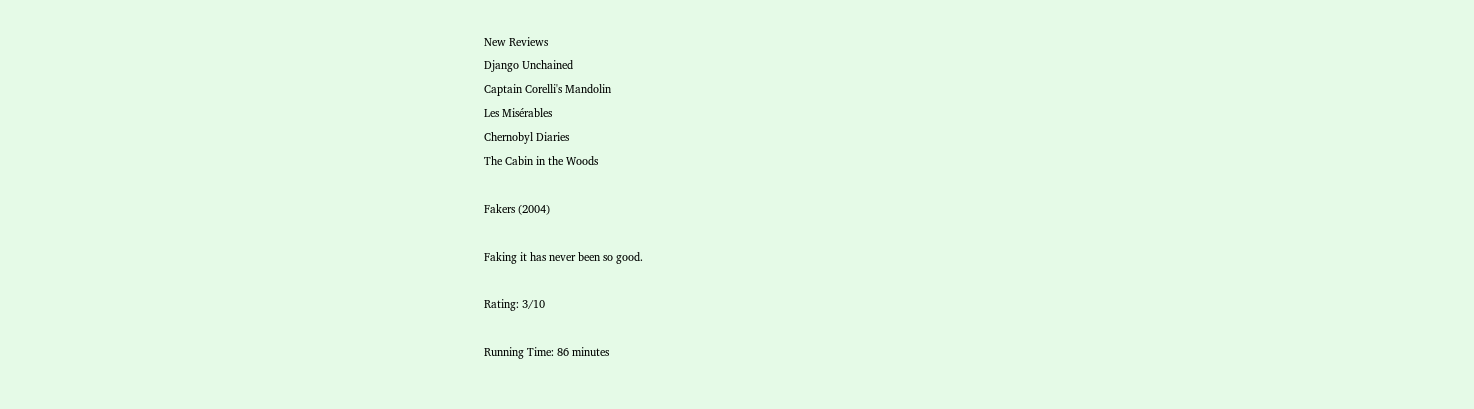New Reviews
Django Unchained
Captain Corelli's Mandolin
Les Misérables
Chernobyl Diaries
The Cabin in the Woods

Fakers (2004)

Faking it has never been so good.

Rating: 3/10

Running Time: 86 minutes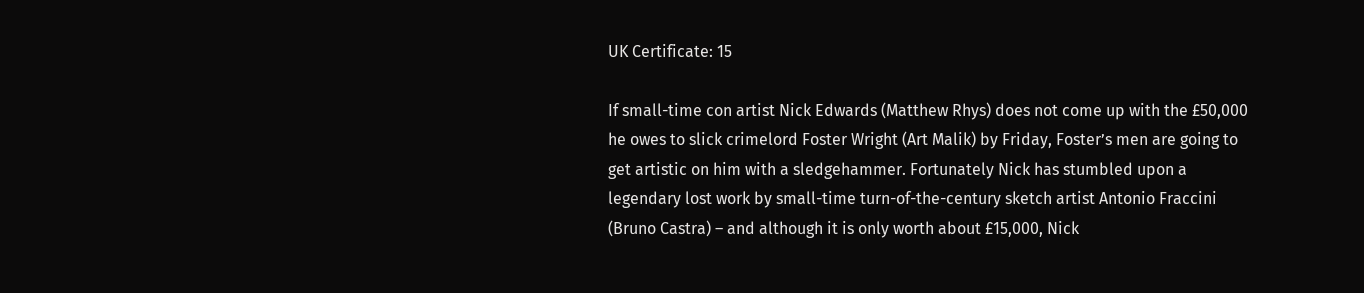UK Certificate: 15

If small-time con artist Nick Edwards (Matthew Rhys) does not come up with the £50,000 he owes to slick crimelord Foster Wright (Art Malik) by Friday, Foster’s men are going to get artistic on him with a sledgehammer. Fortunately Nick has stumbled upon a legendary lost work by small-time turn-of-the-century sketch artist Antonio Fraccini (Bruno Castra) – and although it is only worth about £15,000, Nick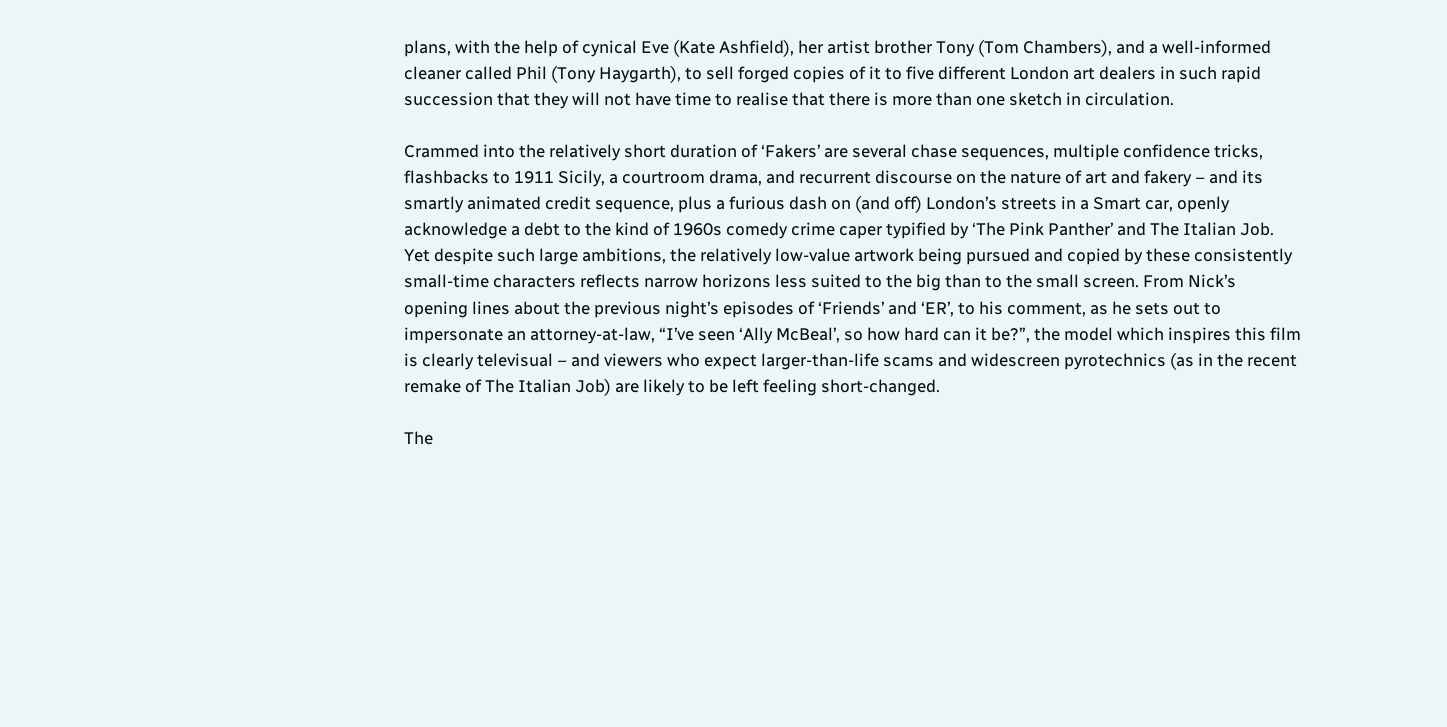plans, with the help of cynical Eve (Kate Ashfield), her artist brother Tony (Tom Chambers), and a well-informed cleaner called Phil (Tony Haygarth), to sell forged copies of it to five different London art dealers in such rapid succession that they will not have time to realise that there is more than one sketch in circulation.

Crammed into the relatively short duration of ‘Fakers’ are several chase sequences, multiple confidence tricks, flashbacks to 1911 Sicily, a courtroom drama, and recurrent discourse on the nature of art and fakery – and its smartly animated credit sequence, plus a furious dash on (and off) London’s streets in a Smart car, openly acknowledge a debt to the kind of 1960s comedy crime caper typified by ‘The Pink Panther’ and The Italian Job. Yet despite such large ambitions, the relatively low-value artwork being pursued and copied by these consistently small-time characters reflects narrow horizons less suited to the big than to the small screen. From Nick’s opening lines about the previous night’s episodes of ‘Friends’ and ‘ER’, to his comment, as he sets out to impersonate an attorney-at-law, “I’ve seen ‘Ally McBeal’, so how hard can it be?”, the model which inspires this film is clearly televisual – and viewers who expect larger-than-life scams and widescreen pyrotechnics (as in the recent remake of The Italian Job) are likely to be left feeling short-changed.

The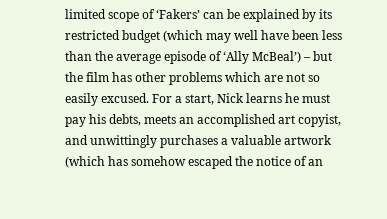limited scope of ‘Fakers’ can be explained by its restricted budget (which may well have been less than the average episode of ‘Ally McBeal’) – but the film has other problems which are not so easily excused. For a start, Nick learns he must pay his debts, meets an accomplished art copyist, and unwittingly purchases a valuable artwork (which has somehow escaped the notice of an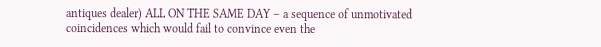antiques dealer) ALL ON THE SAME DAY – a sequence of unmotivated coincidences which would fail to convince even the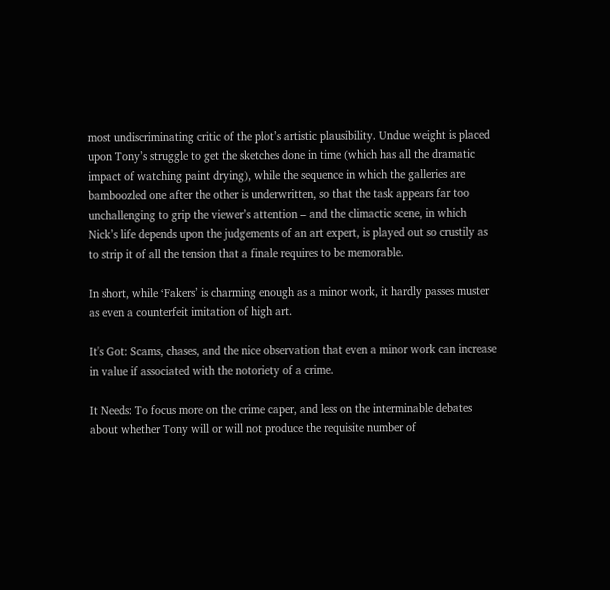most undiscriminating critic of the plot’s artistic plausibility. Undue weight is placed upon Tony’s struggle to get the sketches done in time (which has all the dramatic impact of watching paint drying), while the sequence in which the galleries are bamboozled one after the other is underwritten, so that the task appears far too unchallenging to grip the viewer’s attention – and the climactic scene, in which Nick’s life depends upon the judgements of an art expert, is played out so crustily as to strip it of all the tension that a finale requires to be memorable.

In short, while ‘Fakers’ is charming enough as a minor work, it hardly passes muster as even a counterfeit imitation of high art.

It's Got: Scams, chases, and the nice observation that even a minor work can increase in value if associated with the notoriety of a crime.

It Needs: To focus more on the crime caper, and less on the interminable debates about whether Tony will or will not produce the requisite number of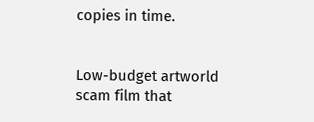copies in time.


Low-budget artworld scam film that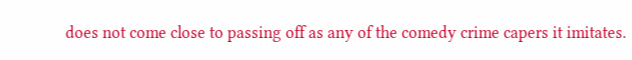does not come close to passing off as any of the comedy crime capers it imitates.